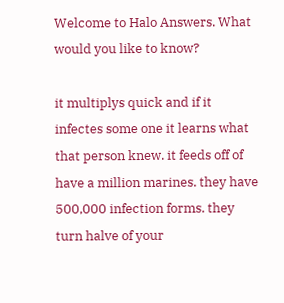Welcome to Halo Answers. What would you like to know?

it multiplys quick and if it infectes some one it learns what that person knew. it feeds off of have a million marines. they have 500,000 infection forms. they turn halve of your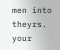men into theyrs. your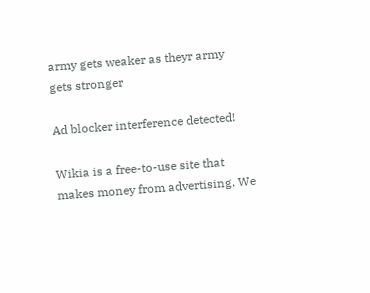army gets weaker as theyr army gets stronger

Ad blocker interference detected!

Wikia is a free-to-use site that makes money from advertising. We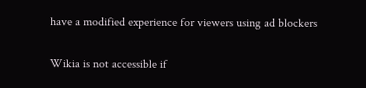have a modified experience for viewers using ad blockers

Wikia is not accessible if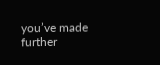you’ve made further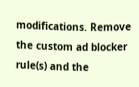modifications. Remove the custom ad blocker rule(s) and the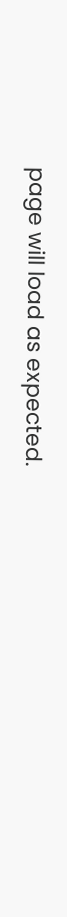page will load as expected.